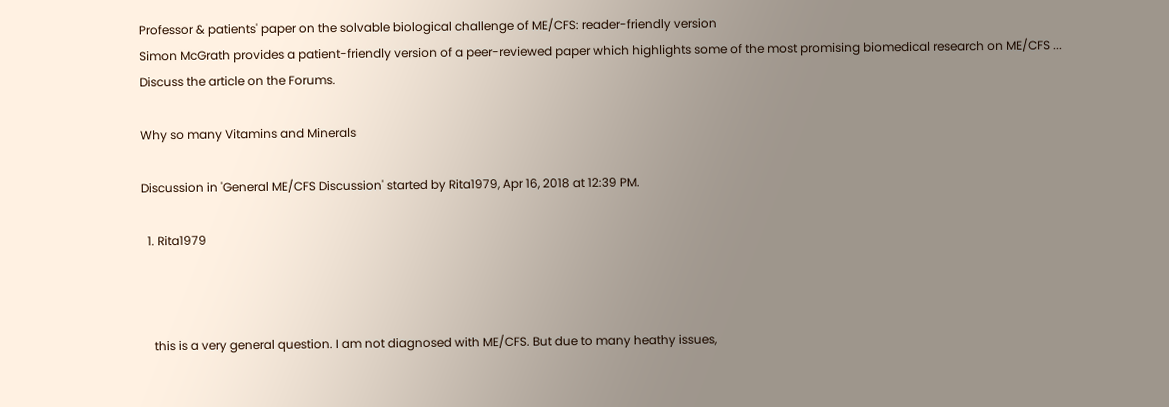Professor & patients' paper on the solvable biological challenge of ME/CFS: reader-friendly version
Simon McGrath provides a patient-friendly version of a peer-reviewed paper which highlights some of the most promising biomedical research on ME/CFS ...
Discuss the article on the Forums.

Why so many Vitamins and Minerals

Discussion in 'General ME/CFS Discussion' started by Rita1979, Apr 16, 2018 at 12:39 PM.

  1. Rita1979



    this is a very general question. I am not diagnosed with ME/CFS. But due to many heathy issues,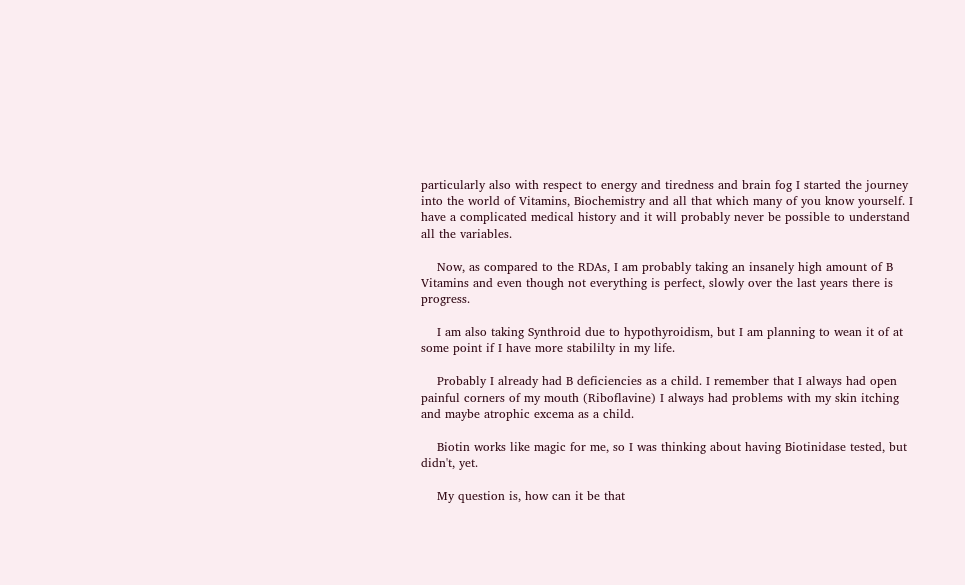particularly also with respect to energy and tiredness and brain fog I started the journey into the world of Vitamins, Biochemistry and all that which many of you know yourself. I have a complicated medical history and it will probably never be possible to understand all the variables.

    Now, as compared to the RDAs, I am probably taking an insanely high amount of B Vitamins and even though not everything is perfect, slowly over the last years there is progress.

    I am also taking Synthroid due to hypothyroidism, but I am planning to wean it of at some point if I have more stabililty in my life.

    Probably I already had B deficiencies as a child. I remember that I always had open painful corners of my mouth (Riboflavine) I always had problems with my skin itching and maybe atrophic excema as a child.

    Biotin works like magic for me, so I was thinking about having Biotinidase tested, but didn't, yet.

    My question is, how can it be that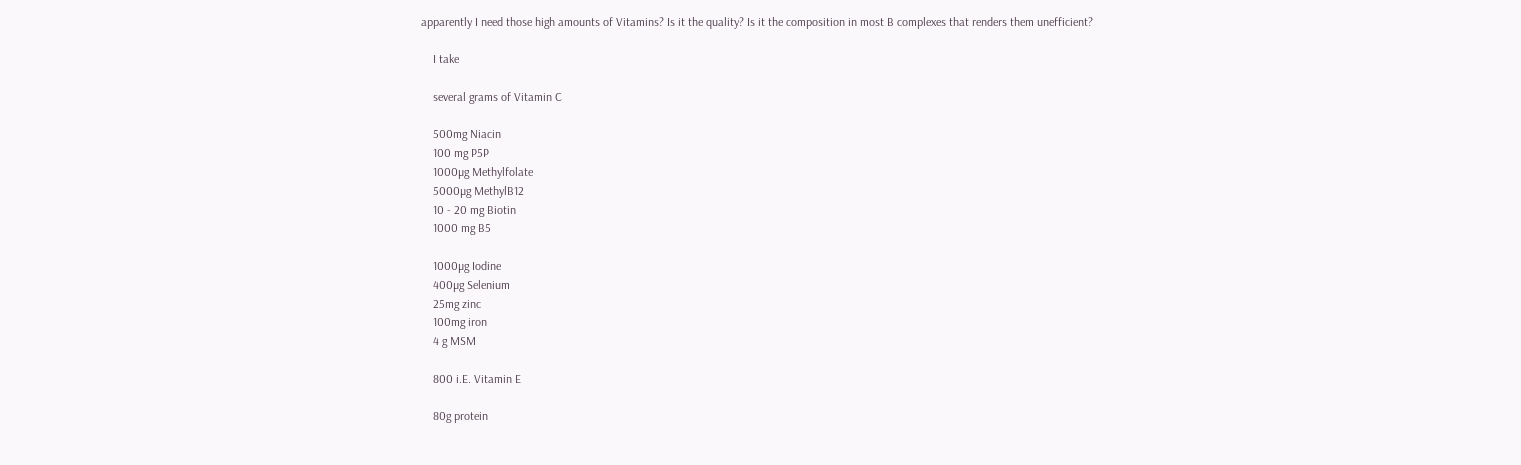apparently I need those high amounts of Vitamins? Is it the quality? Is it the composition in most B complexes that renders them unefficient?

    I take

    several grams of Vitamin C

    500mg Niacin
    100 mg P5P
    1000µg Methylfolate
    5000µg MethylB12
    10 - 20 mg Biotin
    1000 mg B5

    1000µg Iodine
    400µg Selenium
    25mg zinc
    100mg iron
    4 g MSM

    800 i.E. Vitamin E

    80g protein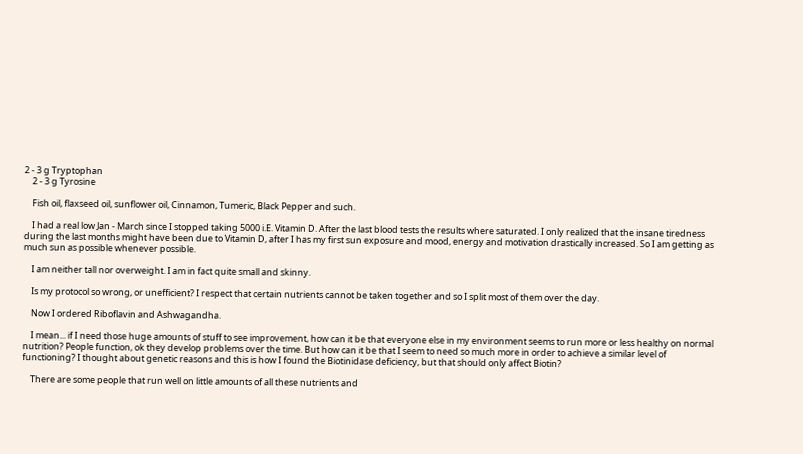2 - 3 g Tryptophan
    2 - 3 g Tyrosine

    Fish oil, flaxseed oil, sunflower oil, Cinnamon, Tumeric, Black Pepper and such.

    I had a real low Jan - March since I stopped taking 5000 i.E. Vitamin D. After the last blood tests the results where saturated. I only realized that the insane tiredness during the last months might have been due to Vitamin D, after I has my first sun exposure and mood, energy and motivation drastically increased. So I am getting as much sun as possible whenever possible.

    I am neither tall nor overweight. I am in fact quite small and skinny.

    Is my protocol so wrong, or unefficient? I respect that certain nutrients cannot be taken together and so I split most of them over the day.

    Now I ordered Riboflavin and Ashwagandha.

    I mean... if I need those huge amounts of stuff to see improvement, how can it be that everyone else in my environment seems to run more or less healthy on normal nutrition? People function, ok they develop problems over the time. But how can it be that I seem to need so much more in order to achieve a similar level of functioning? I thought about genetic reasons and this is how I found the Biotinidase deficiency, but that should only affect Biotin?

    There are some people that run well on little amounts of all these nutrients and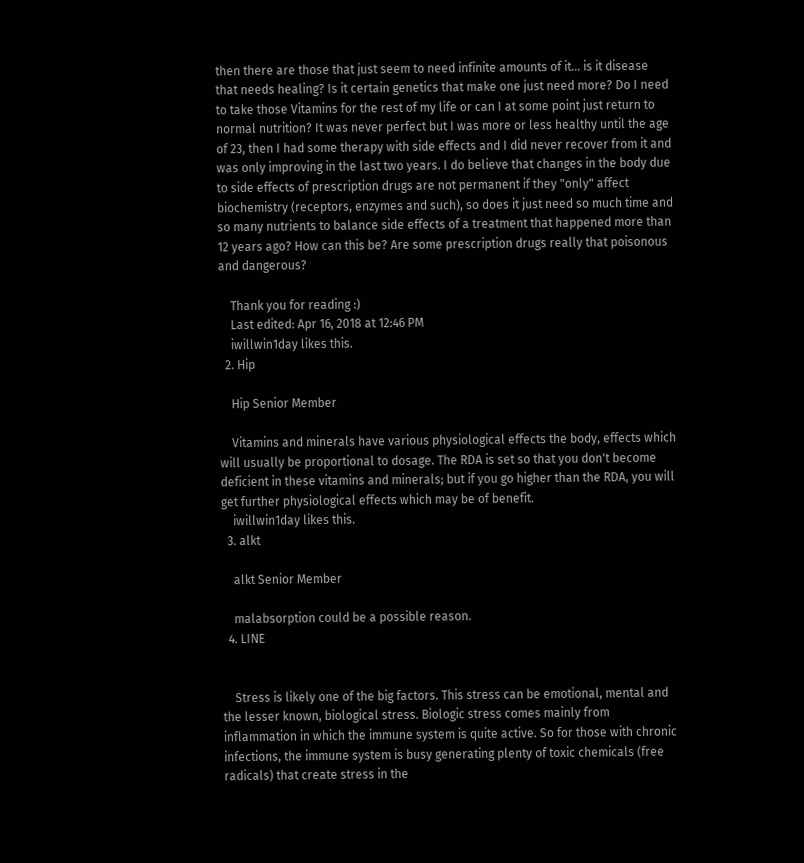then there are those that just seem to need infinite amounts of it... is it disease that needs healing? Is it certain genetics that make one just need more? Do I need to take those Vitamins for the rest of my life or can I at some point just return to normal nutrition? It was never perfect but I was more or less healthy until the age of 23, then I had some therapy with side effects and I did never recover from it and was only improving in the last two years. I do believe that changes in the body due to side effects of prescription drugs are not permanent if they "only" affect biochemistry (receptors, enzymes and such), so does it just need so much time and so many nutrients to balance side effects of a treatment that happened more than 12 years ago? How can this be? Are some prescription drugs really that poisonous and dangerous?

    Thank you for reading :)
    Last edited: Apr 16, 2018 at 12:46 PM
    iwillwin1day likes this.
  2. Hip

    Hip Senior Member

    Vitamins and minerals have various physiological effects the body, effects which will usually be proportional to dosage. The RDA is set so that you don't become deficient in these vitamins and minerals; but if you go higher than the RDA, you will get further physiological effects which may be of benefit.
    iwillwin1day likes this.
  3. alkt

    alkt Senior Member

    malabsorption could be a possible reason.
  4. LINE


    Stress is likely one of the big factors. This stress can be emotional, mental and the lesser known, biological stress. Biologic stress comes mainly from inflammation in which the immune system is quite active. So for those with chronic infections, the immune system is busy generating plenty of toxic chemicals (free radicals) that create stress in the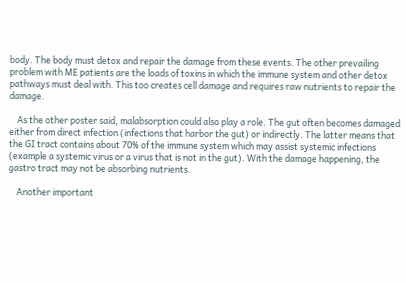body. The body must detox and repair the damage from these events. The other prevailing problem with ME patients are the loads of toxins in which the immune system and other detox pathways must deal with. This too creates cell damage and requires raw nutrients to repair the damage.

    As the other poster said, malabsorption could also play a role. The gut often becomes damaged either from direct infection (infections that harbor the gut) or indirectly. The latter means that the GI tract contains about 70% of the immune system which may assist systemic infections (example a systemic virus or a virus that is not in the gut). With the damage happening, the gastro tract may not be absorbing nutrients.

    Another important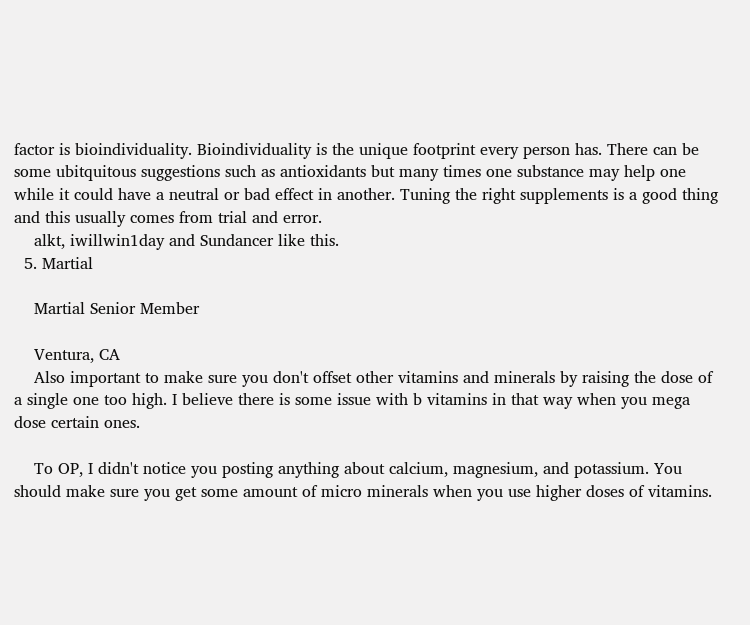factor is bioindividuality. Bioindividuality is the unique footprint every person has. There can be some ubitquitous suggestions such as antioxidants but many times one substance may help one while it could have a neutral or bad effect in another. Tuning the right supplements is a good thing and this usually comes from trial and error.
    alkt, iwillwin1day and Sundancer like this.
  5. Martial

    Martial Senior Member

    Ventura, CA
    Also important to make sure you don't offset other vitamins and minerals by raising the dose of a single one too high. I believe there is some issue with b vitamins in that way when you mega dose certain ones.

    To OP, I didn't notice you posting anything about calcium, magnesium, and potassium. You should make sure you get some amount of micro minerals when you use higher doses of vitamins.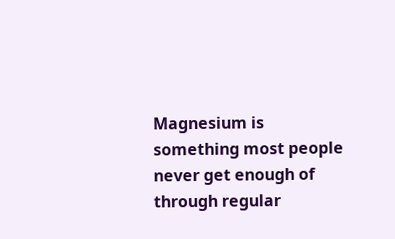Magnesium is something most people never get enough of through regular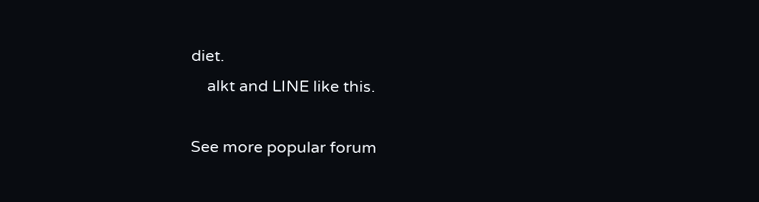diet.
    alkt and LINE like this.

See more popular forum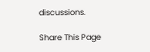discussions.

Share This Page